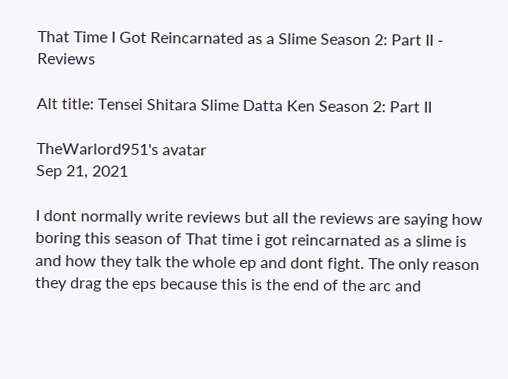That Time I Got Reincarnated as a Slime Season 2: Part II - Reviews

Alt title: Tensei Shitara Slime Datta Ken Season 2: Part II

TheWarlord951's avatar
Sep 21, 2021

I dont normally write reviews but all the reviews are saying how boring this season of That time i got reincarnated as a slime is and how they talk the whole ep and dont fight. The only reason they drag the eps because this is the end of the arc and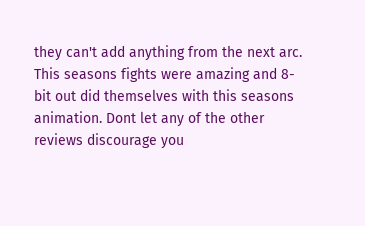they can't add anything from the next arc. This seasons fights were amazing and 8-bit out did themselves with this seasons animation. Dont let any of the other reviews discourage you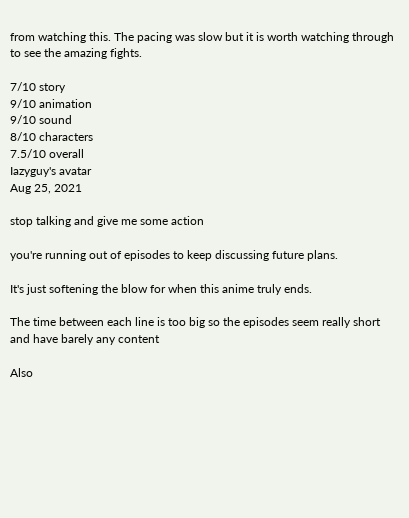from watching this. The pacing was slow but it is worth watching through to see the amazing fights.

7/10 story
9/10 animation
9/10 sound
8/10 characters
7.5/10 overall
Iazyguy's avatar
Aug 25, 2021

stop talking and give me some action

you're running out of episodes to keep discussing future plans.

It's just softening the blow for when this anime truly ends.

The time between each line is too big so the episodes seem really short and have barely any content

Also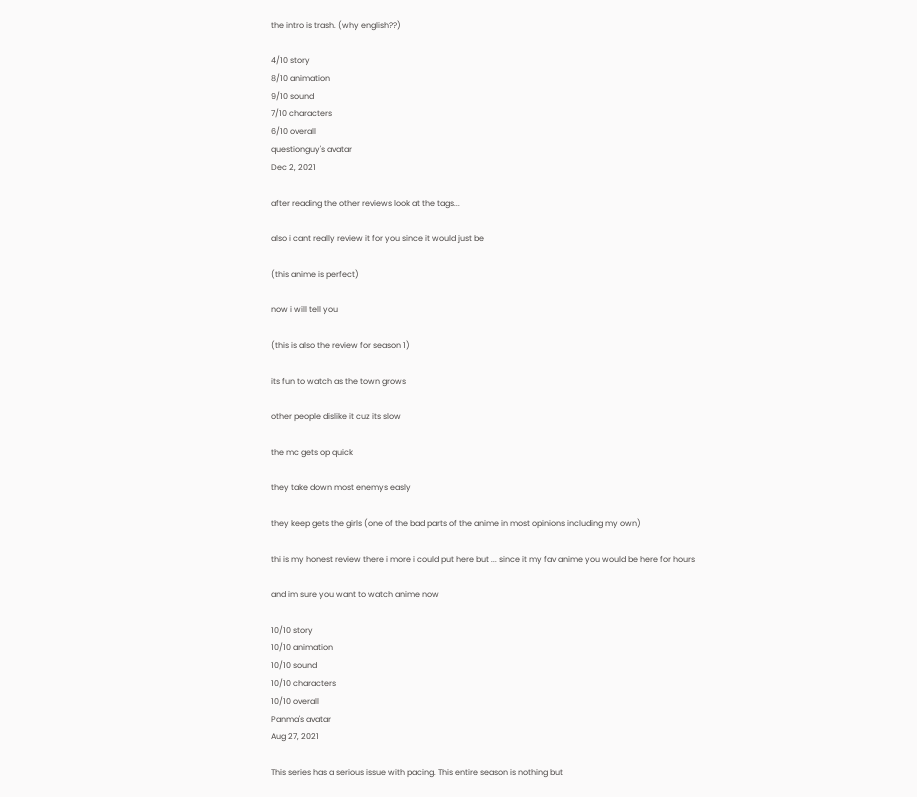the intro is trash. (why english??)

4/10 story
8/10 animation
9/10 sound
7/10 characters
6/10 overall
questionguy's avatar
Dec 2, 2021

after reading the other reviews look at the tags...

also i cant really review it for you since it would just be

(this anime is perfect)

now i will tell you

(this is also the review for season 1)

its fun to watch as the town grows

other people dislike it cuz its slow

the mc gets op quick

they take down most enemys easly

they keep gets the girls (one of the bad parts of the anime in most opinions including my own)

thi is my honest review there i more i could put here but ... since it my fav anime you would be here for hours

and im sure you want to watch anime now

10/10 story
10/10 animation
10/10 sound
10/10 characters
10/10 overall
Panma's avatar
Aug 27, 2021

This series has a serious issue with pacing. This entire season is nothing but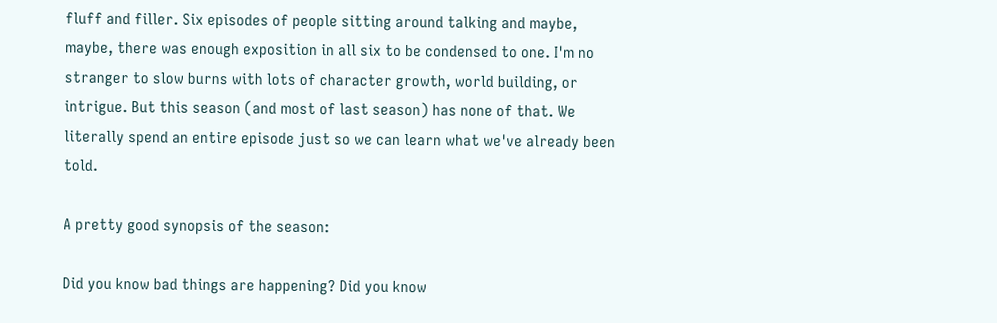fluff and filler. Six episodes of people sitting around talking and maybe, maybe, there was enough exposition in all six to be condensed to one. I'm no stranger to slow burns with lots of character growth, world building, or intrigue. But this season (and most of last season) has none of that. We literally spend an entire episode just so we can learn what we've already been told.

A pretty good synopsis of the season:

Did you know bad things are happening? Did you know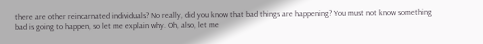there are other reincarnated individuals? No really, did you know that bad things are happening? You must not know something bad is going to happen, so let me explain why. Oh, also, let me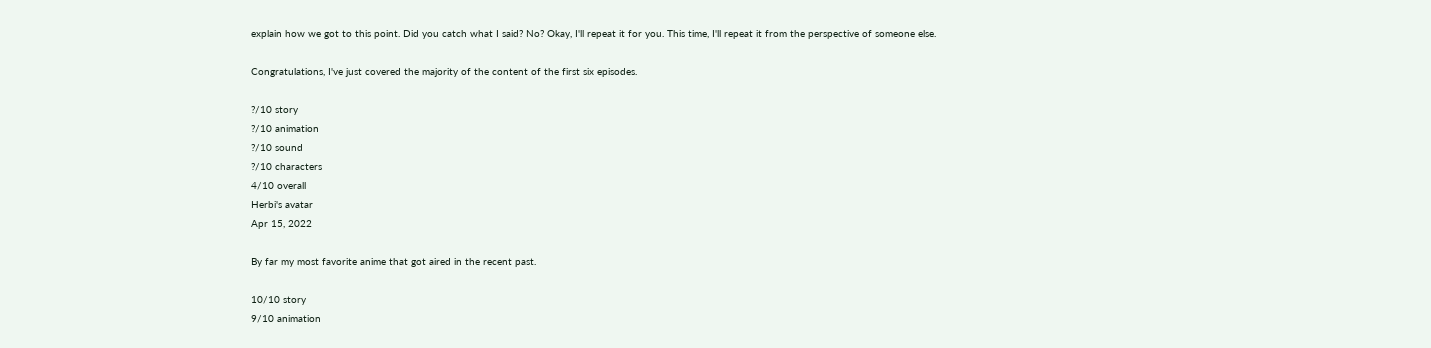explain how we got to this point. Did you catch what I said? No? Okay, I'll repeat it for you. This time, I'll repeat it from the perspective of someone else.

Congratulations, I've just covered the majority of the content of the first six episodes.

?/10 story
?/10 animation
?/10 sound
?/10 characters
4/10 overall
Herbi's avatar
Apr 15, 2022

By far my most favorite anime that got aired in the recent past.

10/10 story
9/10 animation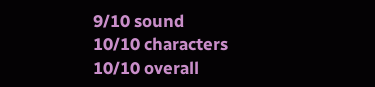9/10 sound
10/10 characters
10/10 overall